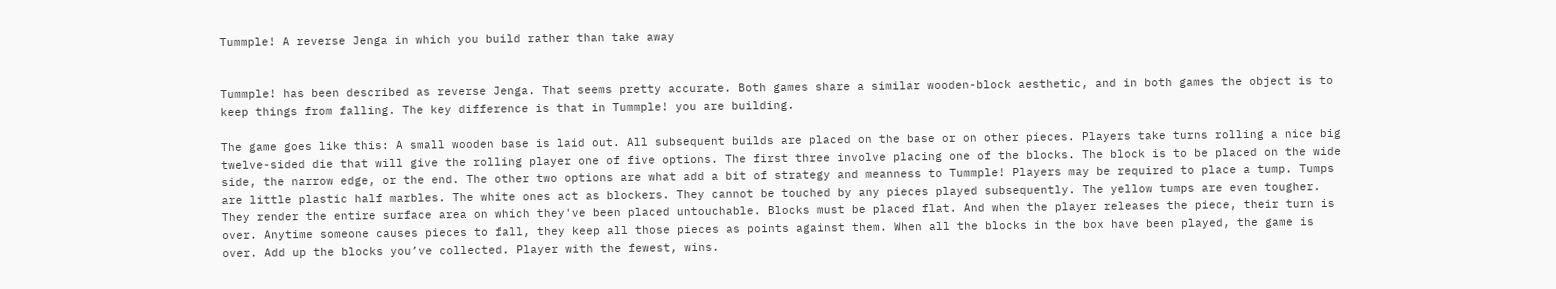Tummple! A reverse Jenga in which you build rather than take away


Tummple! has been described as reverse Jenga. That seems pretty accurate. Both games share a similar wooden-block aesthetic, and in both games the object is to keep things from falling. The key difference is that in Tummple! you are building.

The game goes like this: A small wooden base is laid out. All subsequent builds are placed on the base or on other pieces. Players take turns rolling a nice big twelve-sided die that will give the rolling player one of five options. The first three involve placing one of the blocks. The block is to be placed on the wide side, the narrow edge, or the end. The other two options are what add a bit of strategy and meanness to Tummple! Players may be required to place a tump. Tumps are little plastic half marbles. The white ones act as blockers. They cannot be touched by any pieces played subsequently. The yellow tumps are even tougher. They render the entire surface area on which they've been placed untouchable. Blocks must be placed flat. And when the player releases the piece, their turn is over. Anytime someone causes pieces to fall, they keep all those pieces as points against them. When all the blocks in the box have been played, the game is over. Add up the blocks you’ve collected. Player with the fewest, wins.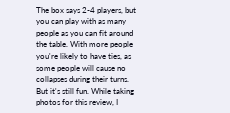The box says 2-4 players, but you can play with as many people as you can fit around the table. With more people you're likely to have ties, as some people will cause no collapses during their turns. But it's still fun. While taking photos for this review, I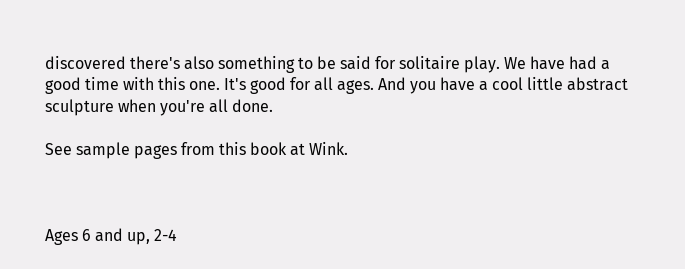discovered there's also something to be said for solitaire play. We have had a good time with this one. It's good for all ages. And you have a cool little abstract sculpture when you're all done.

See sample pages from this book at Wink.



Ages 6 and up, 2-4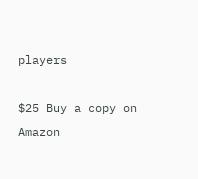players

$25 Buy a copy on Amazon